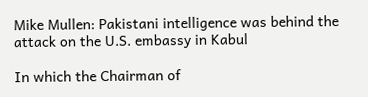Mike Mullen: Pakistani intelligence was behind the attack on the U.S. embassy in Kabul

In which the Chairman of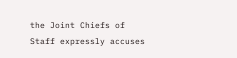the Joint Chiefs of Staff expressly accuses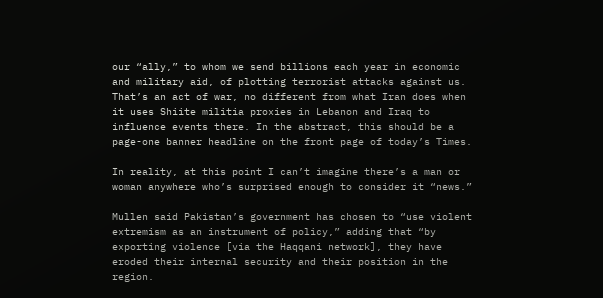our “ally,” to whom we send billions each year in economic and military aid, of plotting terrorist attacks against us. That’s an act of war, no different from what Iran does when it uses Shiite militia proxies in Lebanon and Iraq to influence events there. In the abstract, this should be a page-one banner headline on the front page of today’s Times.

In reality, at this point I can’t imagine there’s a man or woman anywhere who’s surprised enough to consider it “news.”

Mullen said Pakistan’s government has chosen to “use violent extremism as an instrument of policy,” adding that “by exporting violence [via the Haqqani network], they have eroded their internal security and their position in the region.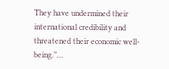They have undermined their international credibility and threatened their economic well-being.”…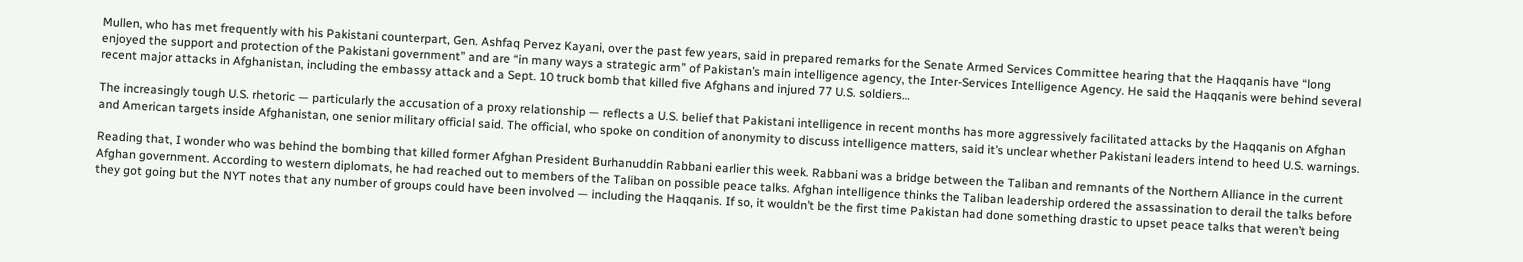Mullen, who has met frequently with his Pakistani counterpart, Gen. Ashfaq Pervez Kayani, over the past few years, said in prepared remarks for the Senate Armed Services Committee hearing that the Haqqanis have “long enjoyed the support and protection of the Pakistani government” and are “in many ways a strategic arm” of Pakistan’s main intelligence agency, the Inter-Services Intelligence Agency. He said the Haqqanis were behind several recent major attacks in Afghanistan, including the embassy attack and a Sept. 10 truck bomb that killed five Afghans and injured 77 U.S. soldiers…

The increasingly tough U.S. rhetoric — particularly the accusation of a proxy relationship — reflects a U.S. belief that Pakistani intelligence in recent months has more aggressively facilitated attacks by the Haqqanis on Afghan and American targets inside Afghanistan, one senior military official said. The official, who spoke on condition of anonymity to discuss intelligence matters, said it’s unclear whether Pakistani leaders intend to heed U.S. warnings.

Reading that, I wonder who was behind the bombing that killed former Afghan President Burhanuddin Rabbani earlier this week. Rabbani was a bridge between the Taliban and remnants of the Northern Alliance in the current Afghan government. According to western diplomats, he had reached out to members of the Taliban on possible peace talks. Afghan intelligence thinks the Taliban leadership ordered the assassination to derail the talks before they got going but the NYT notes that any number of groups could have been involved — including the Haqqanis. If so, it wouldn’t be the first time Pakistan had done something drastic to upset peace talks that weren’t being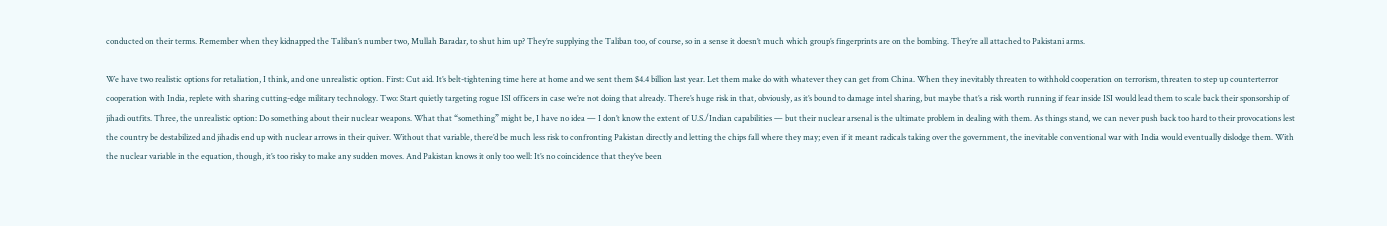conducted on their terms. Remember when they kidnapped the Taliban’s number two, Mullah Baradar, to shut him up? They’re supplying the Taliban too, of course, so in a sense it doesn’t much which group’s fingerprints are on the bombing. They’re all attached to Pakistani arms.

We have two realistic options for retaliation, I think, and one unrealistic option. First: Cut aid. It’s belt-tightening time here at home and we sent them $4.4 billion last year. Let them make do with whatever they can get from China. When they inevitably threaten to withhold cooperation on terrorism, threaten to step up counterterror cooperation with India, replete with sharing cutting-edge military technology. Two: Start quietly targeting rogue ISI officers in case we’re not doing that already. There’s huge risk in that, obviously, as it’s bound to damage intel sharing, but maybe that’s a risk worth running if fear inside ISI would lead them to scale back their sponsorship of jihadi outfits. Three, the unrealistic option: Do something about their nuclear weapons. What that “something” might be, I have no idea — I don’t know the extent of U.S./Indian capabilities — but their nuclear arsenal is the ultimate problem in dealing with them. As things stand, we can never push back too hard to their provocations lest the country be destabilized and jihadis end up with nuclear arrows in their quiver. Without that variable, there’d be much less risk to confronting Pakistan directly and letting the chips fall where they may; even if it meant radicals taking over the government, the inevitable conventional war with India would eventually dislodge them. With the nuclear variable in the equation, though, it’s too risky to make any sudden moves. And Pakistan knows it only too well: It’s no coincidence that they’ve been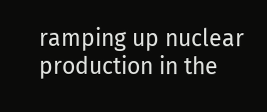ramping up nuclear production in the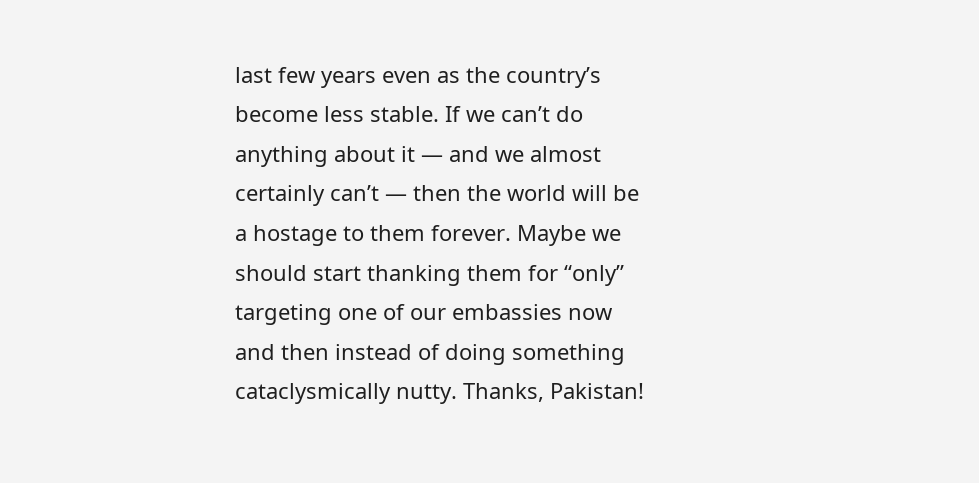last few years even as the country’s become less stable. If we can’t do anything about it — and we almost certainly can’t — then the world will be a hostage to them forever. Maybe we should start thanking them for “only” targeting one of our embassies now and then instead of doing something cataclysmically nutty. Thanks, Pakistan!